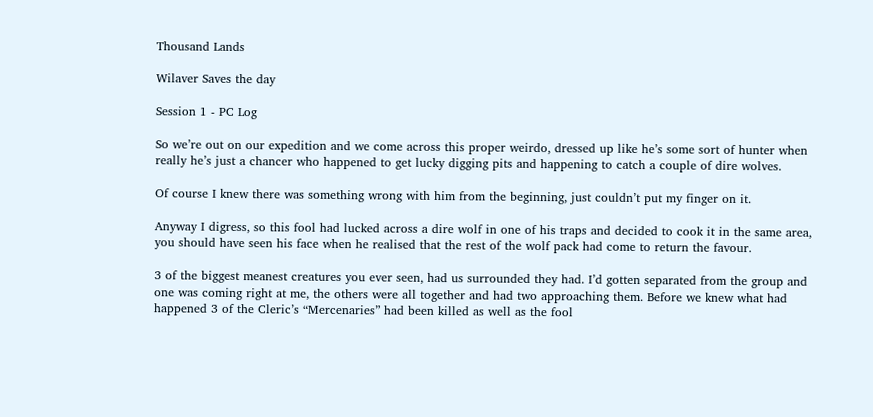Thousand Lands

Wilaver Saves the day

Session 1 - PC Log

So we’re out on our expedition and we come across this proper weirdo, dressed up like he’s some sort of hunter when really he’s just a chancer who happened to get lucky digging pits and happening to catch a couple of dire wolves.

Of course I knew there was something wrong with him from the beginning, just couldn’t put my finger on it.

Anyway I digress, so this fool had lucked across a dire wolf in one of his traps and decided to cook it in the same area, you should have seen his face when he realised that the rest of the wolf pack had come to return the favour.

3 of the biggest meanest creatures you ever seen, had us surrounded they had. I’d gotten separated from the group and one was coming right at me, the others were all together and had two approaching them. Before we knew what had happened 3 of the Cleric’s “Mercenaries” had been killed as well as the fool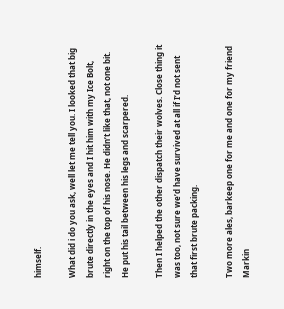himself.

What did i do you ask, well let me tell you. I looked that big brute directly in the eyes and I hit him with my Ice Bolt, right on the top of his nose. He didn’t like that, not one bit. He put his tail between his legs and scarpered.

Then I helped the other dispatch their wolves. Close thing it was too, not sure we’d have survived at all if I’d not sent that first brute packing.

Two more ales, barkeep one for me and one for my friend Markin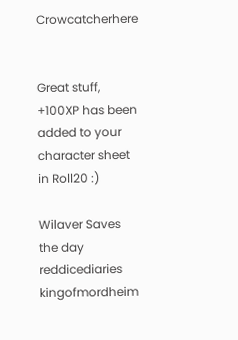Crowcatcherhere


Great stuff, +100XP has been added to your character sheet in Roll20 :)

Wilaver Saves the day
reddicediaries kingofmordheim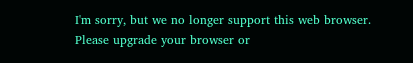I'm sorry, but we no longer support this web browser. Please upgrade your browser or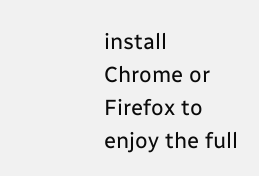install Chrome or Firefox to enjoy the full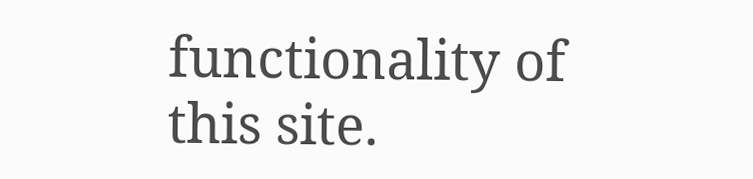functionality of this site.